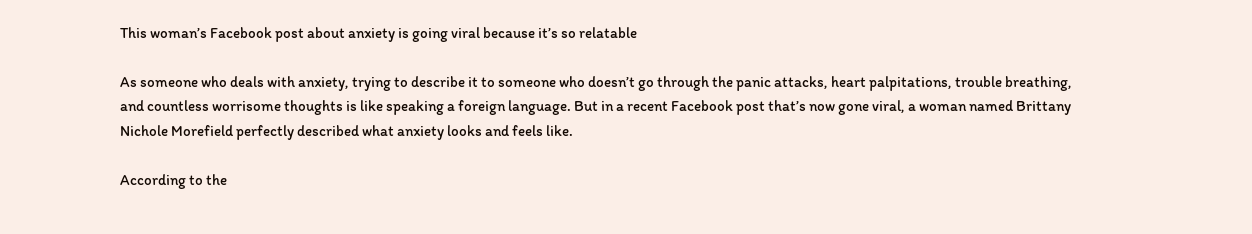This woman’s Facebook post about anxiety is going viral because it’s so relatable

As someone who deals with anxiety, trying to describe it to someone who doesn’t go through the panic attacks, heart palpitations, trouble breathing, and countless worrisome thoughts is like speaking a foreign language. But in a recent Facebook post that’s now gone viral, a woman named Brittany Nichole Morefield perfectly described what anxiety looks and feels like.

According to the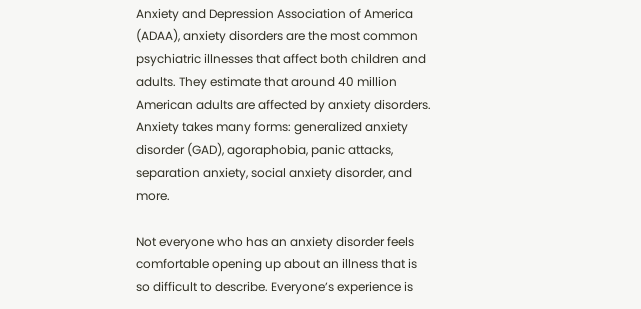Anxiety and Depression Association of America (ADAA), anxiety disorders are the most common psychiatric illnesses that affect both children and adults. They estimate that around 40 million American adults are affected by anxiety disorders. Anxiety takes many forms: generalized anxiety disorder (GAD), agoraphobia, panic attacks, separation anxiety, social anxiety disorder, and more.

Not everyone who has an anxiety disorder feels comfortable opening up about an illness that is so difficult to describe. Everyone’s experience is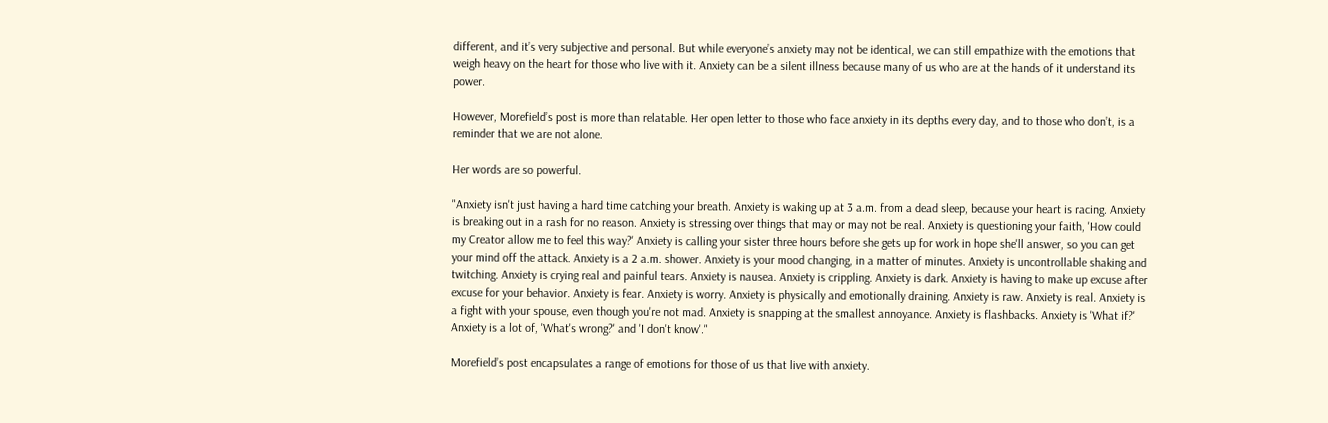different, and it’s very subjective and personal. But while everyone’s anxiety may not be identical, we can still empathize with the emotions that weigh heavy on the heart for those who live with it. Anxiety can be a silent illness because many of us who are at the hands of it understand its power.

However, Morefield’s post is more than relatable. Her open letter to those who face anxiety in its depths every day, and to those who don’t, is a reminder that we are not alone.

Her words are so powerful.

"Anxiety isn't just having a hard time catching your breath. Anxiety is waking up at 3 a.m. from a dead sleep, because your heart is racing. Anxiety is breaking out in a rash for no reason. Anxiety is stressing over things that may or may not be real. Anxiety is questioning your faith, 'How could my Creator allow me to feel this way?' Anxiety is calling your sister three hours before she gets up for work in hope she'll answer, so you can get your mind off the attack. Anxiety is a 2 a.m. shower. Anxiety is your mood changing, in a matter of minutes. Anxiety is uncontrollable shaking and twitching. Anxiety is crying real and painful tears. Anxiety is nausea. Anxiety is crippling. Anxiety is dark. Anxiety is having to make up excuse after excuse for your behavior. Anxiety is fear. Anxiety is worry. Anxiety is physically and emotionally draining. Anxiety is raw. Anxiety is real. Anxiety is a fight with your spouse, even though you're not mad. Anxiety is snapping at the smallest annoyance. Anxiety is flashbacks. Anxiety is 'What if?' Anxiety is a lot of, 'What's wrong?' and 'I don't know'."

Morefield’s post encapsulates a range of emotions for those of us that live with anxiety.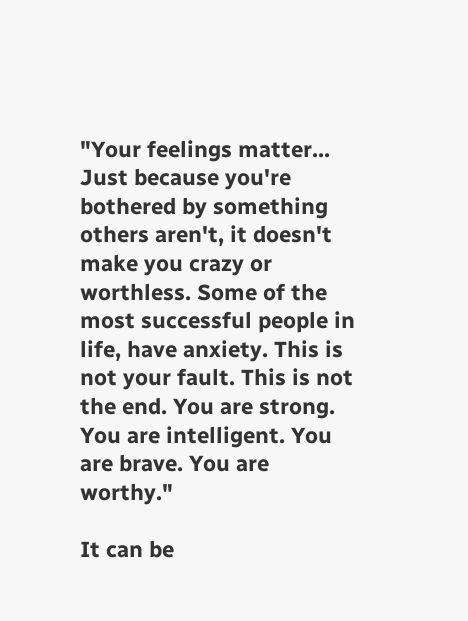"Your feelings matter... Just because you're bothered by something others aren't, it doesn't make you crazy or worthless. Some of the most successful people in life, have anxiety. This is not your fault. This is not the end. You are strong. You are intelligent. You are brave. You are worthy."

It can be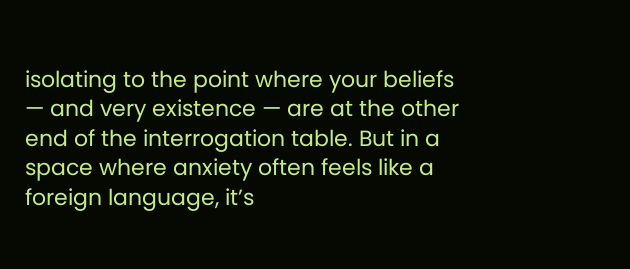isolating to the point where your beliefs — and very existence — are at the other end of the interrogation table. But in a space where anxiety often feels like a foreign language, it’s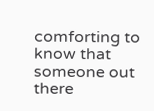comforting to know that someone out there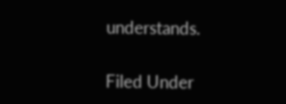understands.

Filed Under